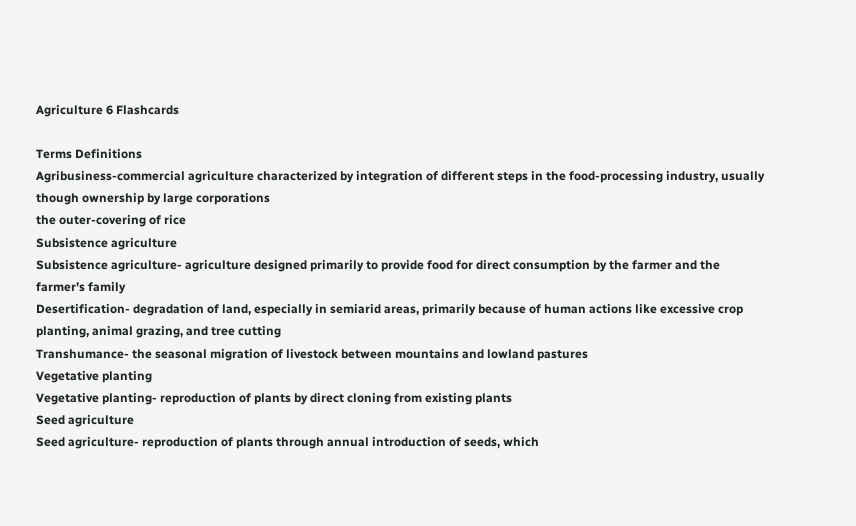Agriculture 6 Flashcards

Terms Definitions
Agribusiness-commercial agriculture characterized by integration of different steps in the food-processing industry, usually though ownership by large corporations
the outer-covering of rice
Subsistence agriculture
Subsistence agriculture- agriculture designed primarily to provide food for direct consumption by the farmer and the farmer’s family
Desertification- degradation of land, especially in semiarid areas, primarily because of human actions like excessive crop planting, animal grazing, and tree cutting
Transhumance- the seasonal migration of livestock between mountains and lowland pastures
Vegetative planting
Vegetative planting- reproduction of plants by direct cloning from existing plants
Seed agriculture
Seed agriculture- reproduction of plants through annual introduction of seeds, which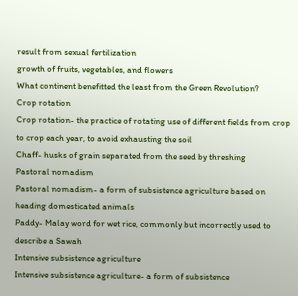result from sexual fertilization
growth of fruits, vegetables, and flowers
What continent benefitted the least from the Green Revolution?
Crop rotation
Crop rotation- the practice of rotating use of different fields from crop to crop each year, to avoid exhausting the soil
Chaff- husks of grain separated from the seed by threshing
Pastoral nomadism
Pastoral nomadism- a form of subsistence agriculture based on heading domesticated animals
Paddy- Malay word for wet rice, commonly but incorrectly used to describe a Sawah
Intensive subsistence agriculture
Intensive subsistence agriculture- a form of subsistence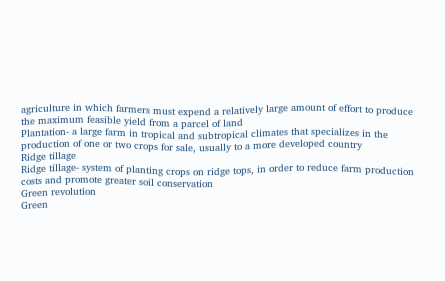agriculture in which farmers must expend a relatively large amount of effort to produce the maximum feasible yield from a parcel of land
Plantation- a large farm in tropical and subtropical climates that specializes in the production of one or two crops for sale, usually to a more developed country
Ridge tillage
Ridge tillage- system of planting crops on ridge tops, in order to reduce farm production costs and promote greater soil conservation
Green revolution
Green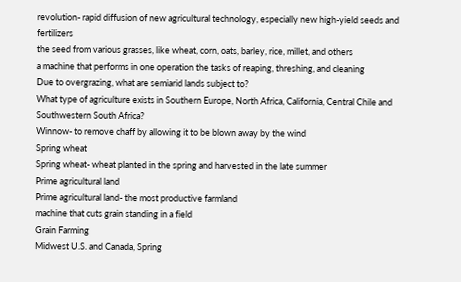revolution- rapid diffusion of new agricultural technology, especially new high-yield seeds and fertilizers
the seed from various grasses, like wheat, corn, oats, barley, rice, millet, and others
a machine that performs in one operation the tasks of reaping, threshing, and cleaning
Due to overgrazing, what are semiarid lands subject to?
What type of agriculture exists in Southern Europe, North Africa, California, Central Chile and Southwestern South Africa?
Winnow- to remove chaff by allowing it to be blown away by the wind
Spring wheat
Spring wheat- wheat planted in the spring and harvested in the late summer
Prime agricultural land
Prime agricultural land- the most productive farmland
machine that cuts grain standing in a field
Grain Farming
Midwest U.S. and Canada, Spring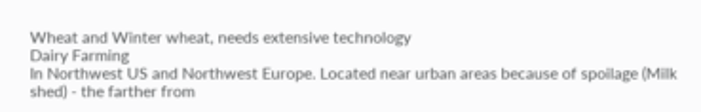Wheat and Winter wheat, needs extensive technology
Dairy Farming
In Northwest US and Northwest Europe. Located near urban areas because of spoilage (Milk shed) - the farther from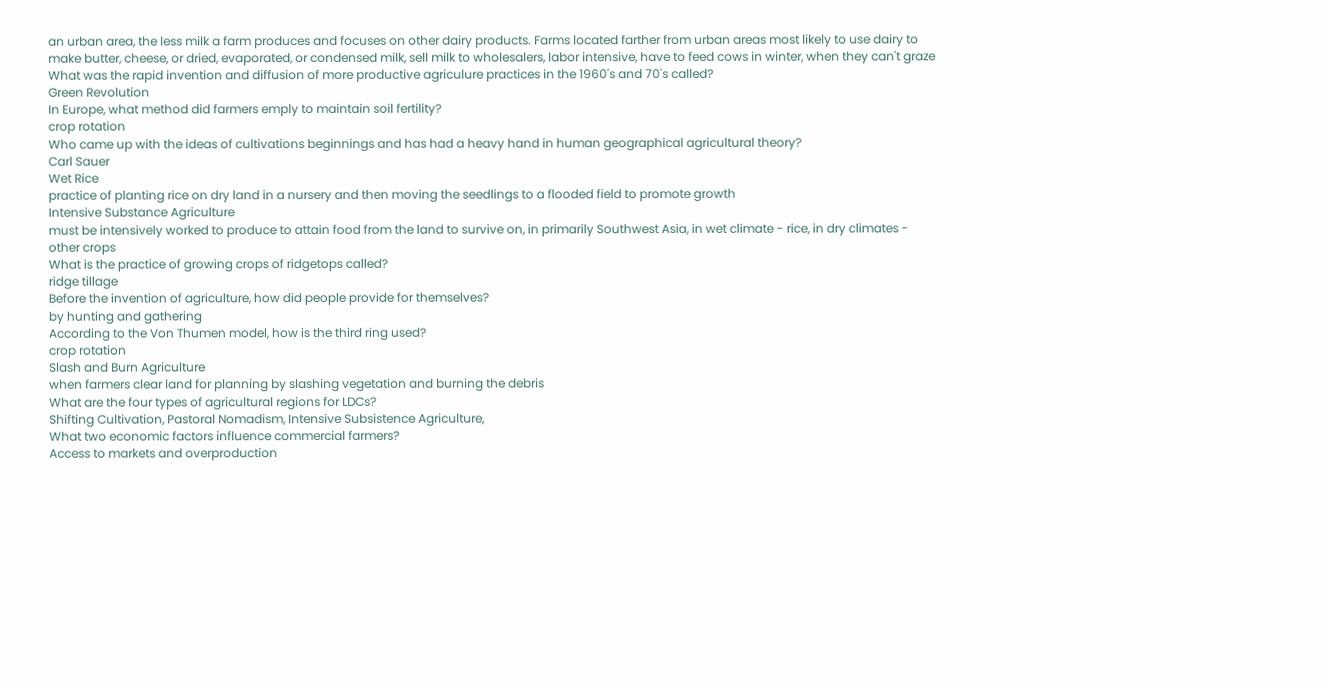an urban area, the less milk a farm produces and focuses on other dairy products. Farms located farther from urban areas most likely to use dairy to make butter, cheese, or dried, evaporated, or condensed milk, sell milk to wholesalers, labor intensive, have to feed cows in winter, when they can't graze
What was the rapid invention and diffusion of more productive agriculure practices in the 1960's and 70's called?
Green Revolution
In Europe, what method did farmers emply to maintain soil fertility?
crop rotation
Who came up with the ideas of cultivations beginnings and has had a heavy hand in human geographical agricultural theory?
Carl Sauer
Wet Rice
practice of planting rice on dry land in a nursery and then moving the seedlings to a flooded field to promote growth
Intensive Substance Agriculture
must be intensively worked to produce to attain food from the land to survive on, in primarily Southwest Asia, in wet climate - rice, in dry climates - other crops
What is the practice of growing crops of ridgetops called?
ridge tillage
Before the invention of agriculture, how did people provide for themselves?
by hunting and gathering
According to the Von Thumen model, how is the third ring used?
crop rotation
Slash and Burn Agriculture
when farmers clear land for planning by slashing vegetation and burning the debris
What are the four types of agricultural regions for LDCs?
Shifting Cultivation, Pastoral Nomadism, Intensive Subsistence Agriculture,
What two economic factors influence commercial farmers?
Access to markets and overproduction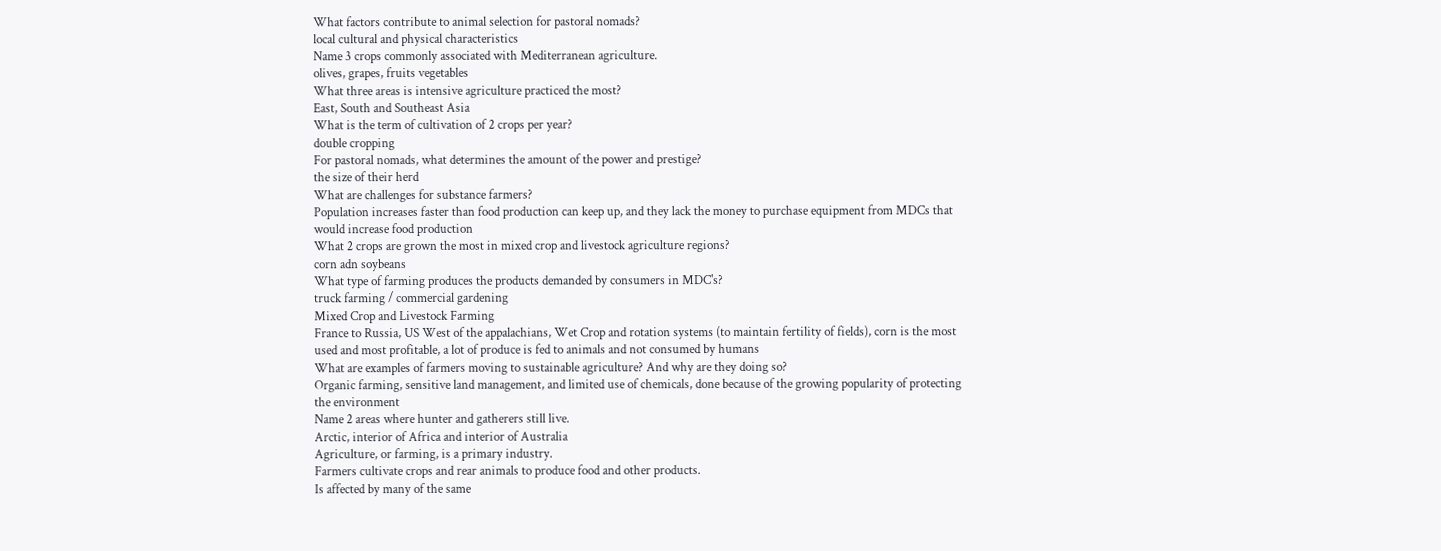What factors contribute to animal selection for pastoral nomads?
local cultural and physical characteristics
Name 3 crops commonly associated with Mediterranean agriculture.
olives, grapes, fruits vegetables
What three areas is intensive agriculture practiced the most?
East, South and Southeast Asia
What is the term of cultivation of 2 crops per year?
double cropping
For pastoral nomads, what determines the amount of the power and prestige?
the size of their herd
What are challenges for substance farmers?
Population increases faster than food production can keep up, and they lack the money to purchase equipment from MDCs that would increase food production
What 2 crops are grown the most in mixed crop and livestock agriculture regions?
corn adn soybeans
What type of farming produces the products demanded by consumers in MDC's?
truck farming / commercial gardening
Mixed Crop and Livestock Farming
France to Russia, US West of the appalachians, Wet Crop and rotation systems (to maintain fertility of fields), corn is the most used and most profitable, a lot of produce is fed to animals and not consumed by humans
What are examples of farmers moving to sustainable agriculture? And why are they doing so?
Organic farming, sensitive land management, and limited use of chemicals, done because of the growing popularity of protecting the environment
Name 2 areas where hunter and gatherers still live.
Arctic, interior of Africa and interior of Australia
Agriculture, or farming, is a primary industry.
Farmers cultivate crops and rear animals to produce food and other products.
Is affected by many of the same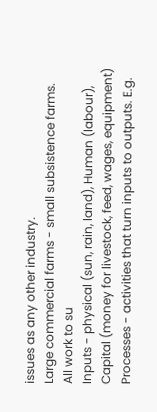issues as any other industry.
Large commercial farms - small subsistence farms.
All work to su
Inputs - physical (sun, rain, land), Human (labour), Capital (money for livestock, feed, wages, equipment)
Processes - activities that turn inputs to outputs. E.g.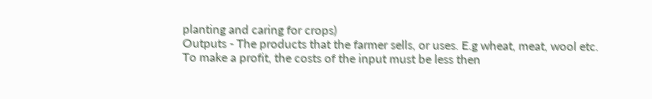planting and caring for crops)
Outputs - The products that the farmer sells, or uses. E.g wheat, meat, wool etc.
To make a profit, the costs of the input must be less then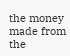the money made from the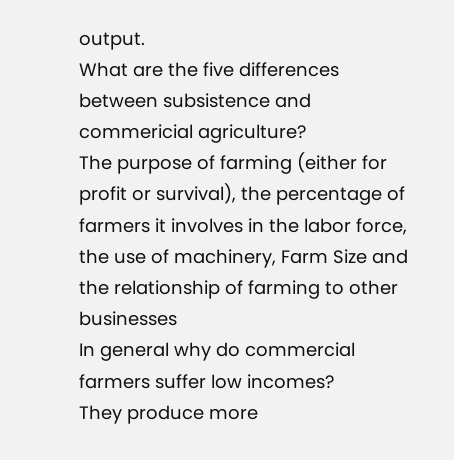output.
What are the five differences between subsistence and commericial agriculture?
The purpose of farming (either for profit or survival), the percentage of farmers it involves in the labor force, the use of machinery, Farm Size and the relationship of farming to other businesses
In general why do commercial farmers suffer low incomes?
They produce more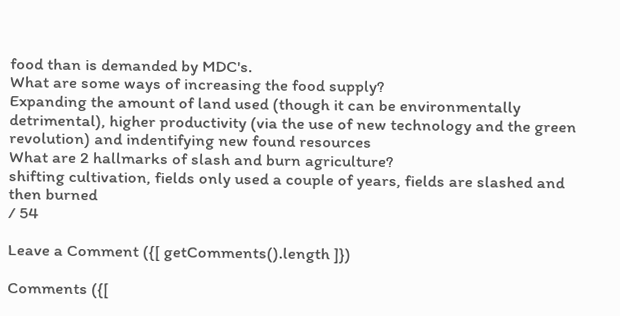food than is demanded by MDC's.
What are some ways of increasing the food supply?
Expanding the amount of land used (though it can be environmentally detrimental), higher productivity (via the use of new technology and the green revolution) and indentifying new found resources
What are 2 hallmarks of slash and burn agriculture?
shifting cultivation, fields only used a couple of years, fields are slashed and then burned
/ 54

Leave a Comment ({[ getComments().length ]})

Comments ({[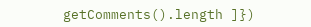getComments().length ]})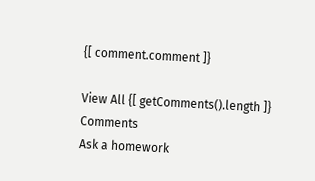{[ comment.comment ]}

View All {[ getComments().length ]} Comments
Ask a homework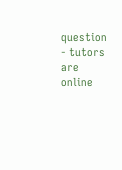question - tutors are online